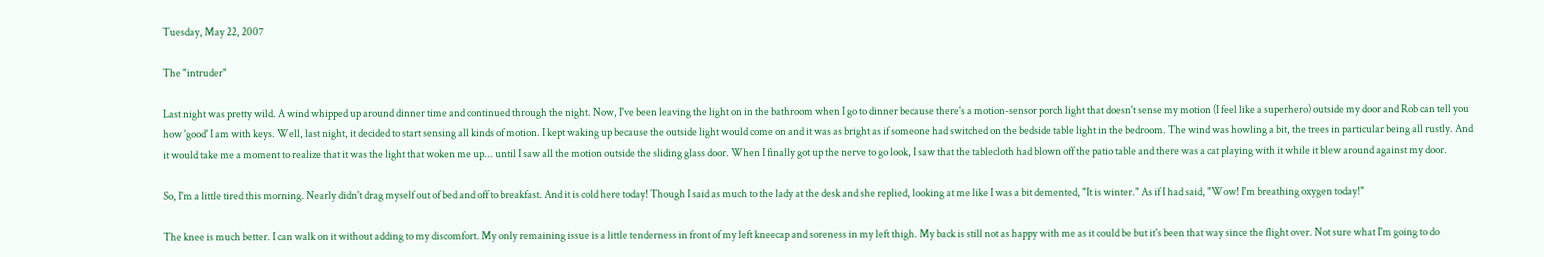Tuesday, May 22, 2007

The "intruder"

Last night was pretty wild. A wind whipped up around dinner time and continued through the night. Now, I've been leaving the light on in the bathroom when I go to dinner because there's a motion-sensor porch light that doesn't sense my motion (I feel like a superhero) outside my door and Rob can tell you how 'good' I am with keys. Well, last night, it decided to start sensing all kinds of motion. I kept waking up because the outside light would come on and it was as bright as if someone had switched on the bedside table light in the bedroom. The wind was howling a bit, the trees in particular being all rustly. And it would take me a moment to realize that it was the light that woken me up... until I saw all the motion outside the sliding glass door. When I finally got up the nerve to go look, I saw that the tablecloth had blown off the patio table and there was a cat playing with it while it blew around against my door.

So, I'm a little tired this morning. Nearly didn't drag myself out of bed and off to breakfast. And it is cold here today! Though I said as much to the lady at the desk and she replied, looking at me like I was a bit demented, "It is winter." As if I had said, "Wow! I'm breathing oxygen today!"

The knee is much better. I can walk on it without adding to my discomfort. My only remaining issue is a little tenderness in front of my left kneecap and soreness in my left thigh. My back is still not as happy with me as it could be but it's been that way since the flight over. Not sure what I'm going to do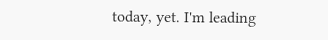today, yet. I'm leading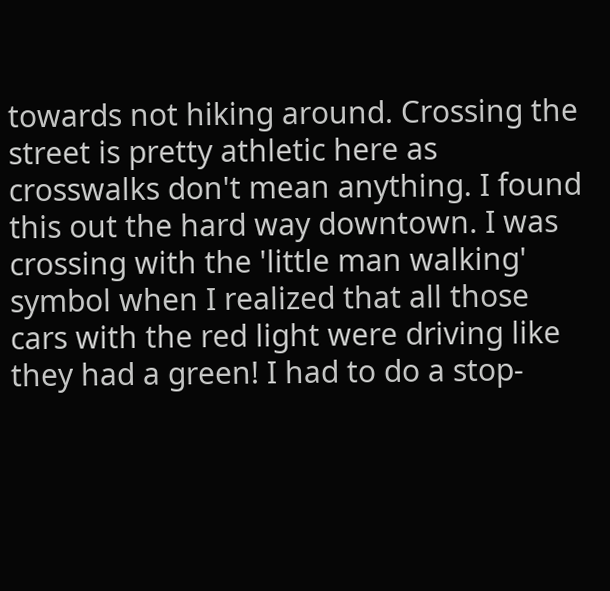towards not hiking around. Crossing the street is pretty athletic here as crosswalks don't mean anything. I found this out the hard way downtown. I was crossing with the 'little man walking' symbol when I realized that all those cars with the red light were driving like they had a green! I had to do a stop-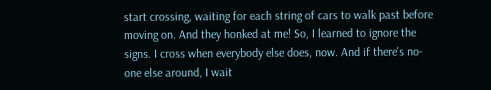start crossing, waiting for each string of cars to walk past before moving on. And they honked at me! So, I learned to ignore the signs. I cross when everybody else does, now. And if there's no-one else around, I wait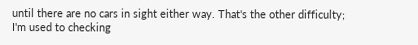until there are no cars in sight either way. That's the other difficulty; I'm used to checking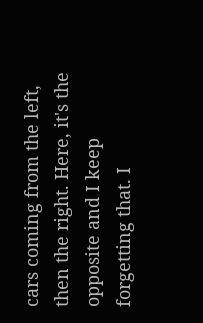cars coming from the left, then the right. Here, it's the opposite and I keep forgetting that. I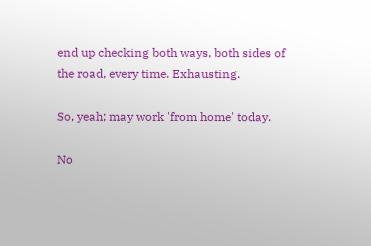end up checking both ways, both sides of the road, every time. Exhausting.

So, yeah; may work 'from home' today.

No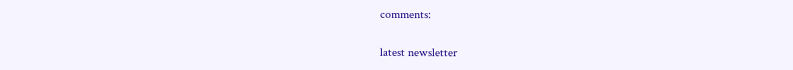comments:

latest newsletter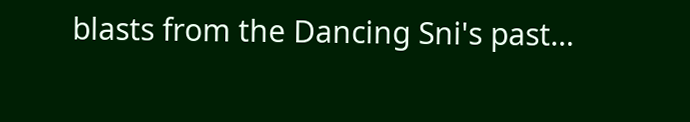blasts from the Dancing Sni's past…